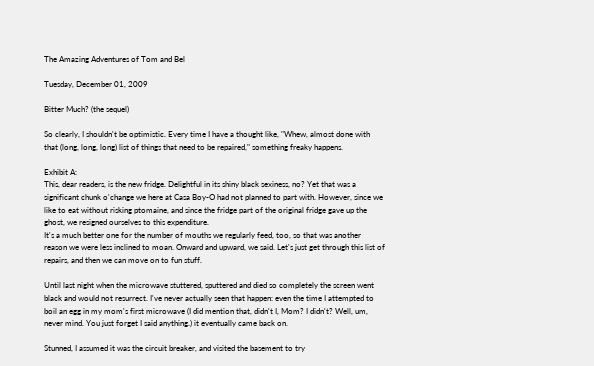The Amazing Adventures of Tom and Bel

Tuesday, December 01, 2009

Bitter Much? (the sequel)

So clearly, I shouldn't be optimistic. Every time I have a thought like, "Whew, almost done with that (long, long, long) list of things that need to be repaired," something freaky happens.

Exhibit A:
This, dear readers, is the new fridge. Delightful in its shiny black sexiness, no? Yet that was a significant chunk o'change we here at Casa Boy-O had not planned to part with. However, since we like to eat without risking ptomaine, and since the fridge part of the original fridge gave up the ghost, we resigned ourselves to this expenditure.
It's a much better one for the number of mouths we regularly feed, too, so that was another reason we were less inclined to moan. Onward and upward, we said. Let's just get through this list of repairs, and then we can move on to fun stuff.

Until last night when the microwave stuttered, sputtered and died so completely the screen went black and would not resurrect. I've never actually seen that happen: even the time I attempted to boil an egg in my mom's first microwave (I did mention that, didn't I, Mom? I didn't? Well, um, never mind. You just forget I said anything.) it eventually came back on.

Stunned, I assumed it was the circuit breaker, and visited the basement to try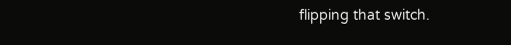flipping that switch.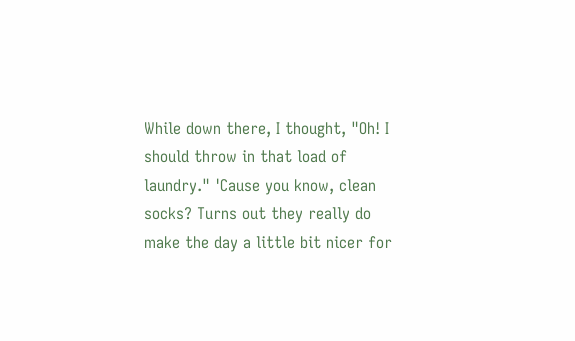While down there, I thought, "Oh! I should throw in that load of laundry." 'Cause you know, clean socks? Turns out they really do make the day a little bit nicer for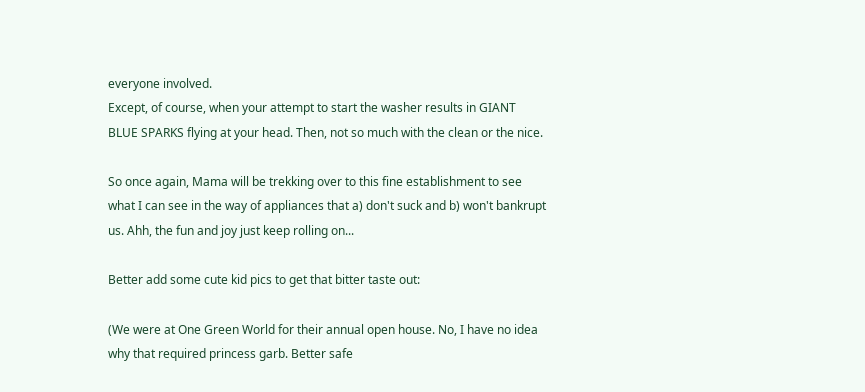everyone involved.
Except, of course, when your attempt to start the washer results in GIANT BLUE SPARKS flying at your head. Then, not so much with the clean or the nice.

So once again, Mama will be trekking over to this fine establishment to see what I can see in the way of appliances that a) don't suck and b) won't bankrupt us. Ahh, the fun and joy just keep rolling on...

Better add some cute kid pics to get that bitter taste out:

(We were at One Green World for their annual open house. No, I have no idea why that required princess garb. Better safe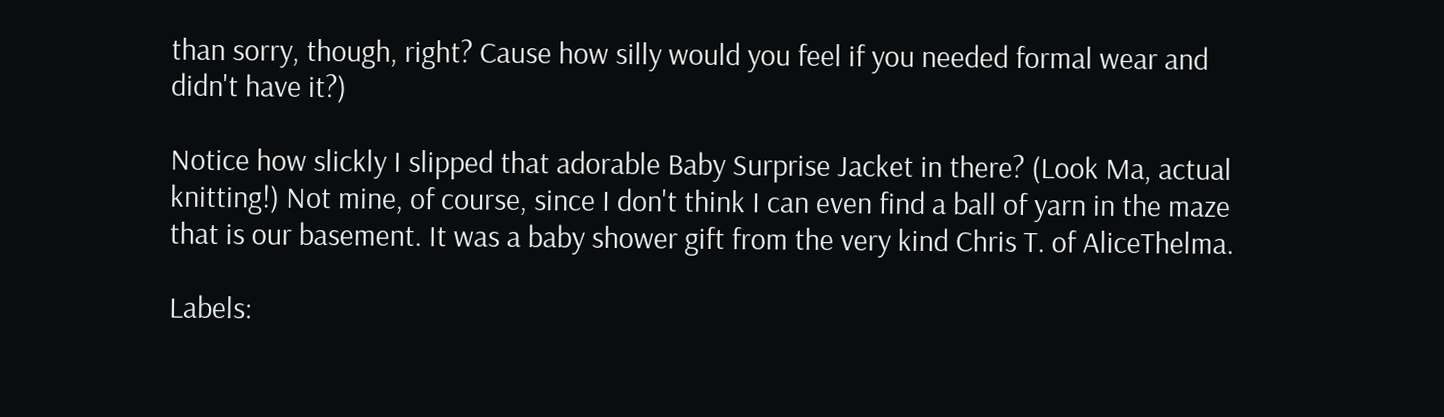than sorry, though, right? Cause how silly would you feel if you needed formal wear and didn't have it?)

Notice how slickly I slipped that adorable Baby Surprise Jacket in there? (Look Ma, actual knitting!) Not mine, of course, since I don't think I can even find a ball of yarn in the maze that is our basement. It was a baby shower gift from the very kind Chris T. of AliceThelma.

Labels: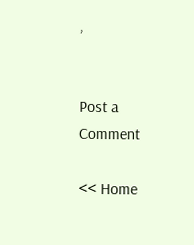,


Post a Comment

<< Home